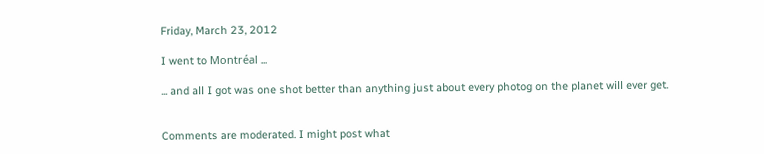Friday, March 23, 2012

I went to Montréal ...

... and all I got was one shot better than anything just about every photog on the planet will ever get.


Comments are moderated. I might post what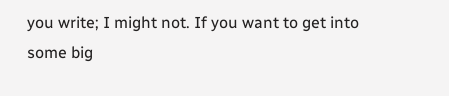you write; I might not. If you want to get into some big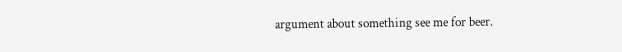argument about something see me for beer.